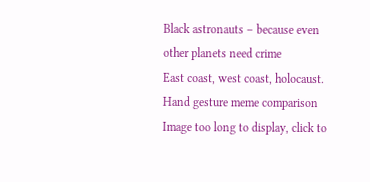Black astronauts – because even other planets need crime
East coast, west coast, holocaust. Hand gesture meme comparison
Image too long to display, click to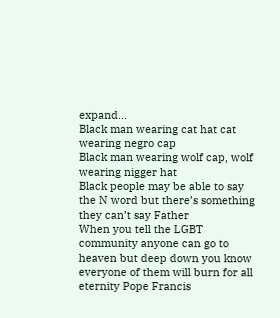expand...
Black man wearing cat hat cat wearing negro cap
Black man wearing wolf cap, wolf wearing nigger hat
Black people may be able to say the N word but there’s something they can’t say Father
When you tell the LGBT community anyone can go to heaven but deep down you know everyone of them will burn for all eternity Pope Francis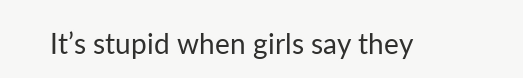It’s stupid when girls say they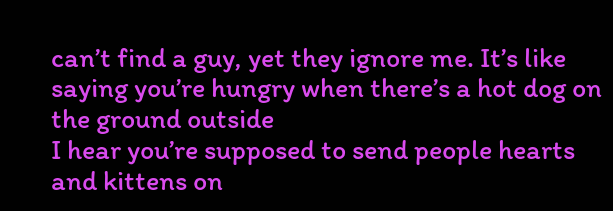can’t find a guy, yet they ignore me. It’s like saying you’re hungry when there’s a hot dog on the ground outside
I hear you’re supposed to send people hearts and kittens on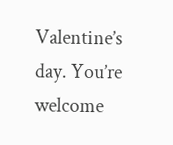Valentine’s day. You’re welcome